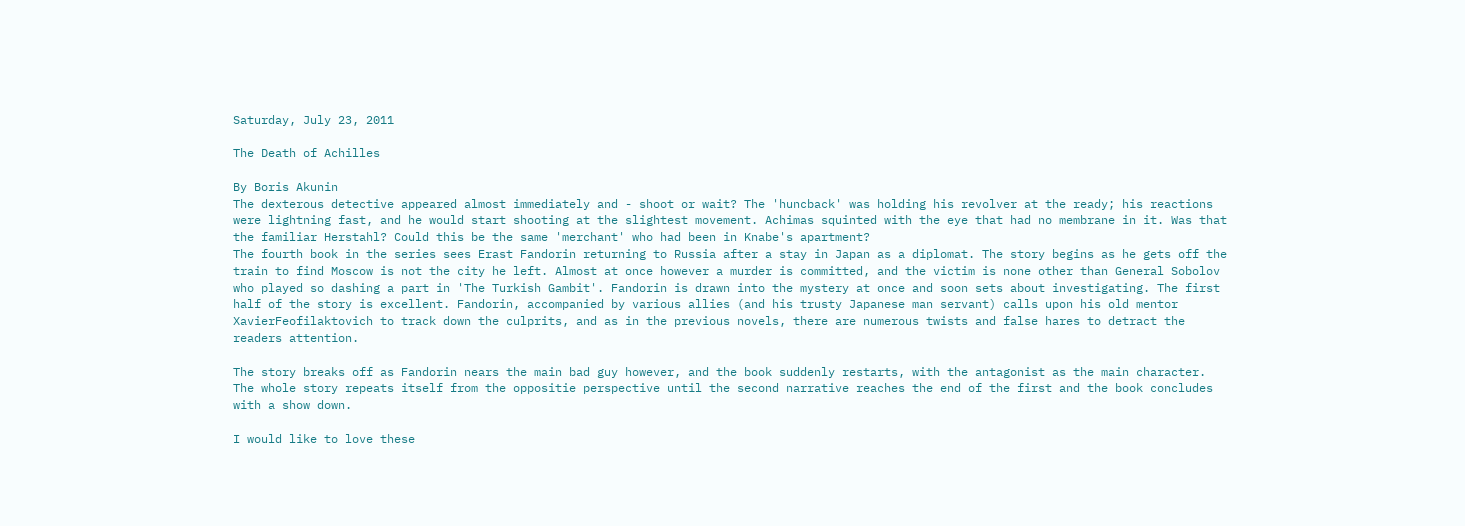Saturday, July 23, 2011

The Death of Achilles

By Boris Akunin
The dexterous detective appeared almost immediately and - shoot or wait? The 'huncback' was holding his revolver at the ready; his reactions were lightning fast, and he would start shooting at the slightest movement. Achimas squinted with the eye that had no membrane in it. Was that the familiar Herstahl? Could this be the same 'merchant' who had been in Knabe's apartment?
The fourth book in the series sees Erast Fandorin returning to Russia after a stay in Japan as a diplomat. The story begins as he gets off the train to find Moscow is not the city he left. Almost at once however a murder is committed, and the victim is none other than General Sobolov who played so dashing a part in 'The Turkish Gambit'. Fandorin is drawn into the mystery at once and soon sets about investigating. The first half of the story is excellent. Fandorin, accompanied by various allies (and his trusty Japanese man servant) calls upon his old mentor XavierFeofilaktovich to track down the culprits, and as in the previous novels, there are numerous twists and false hares to detract the readers attention.

The story breaks off as Fandorin nears the main bad guy however, and the book suddenly restarts, with the antagonist as the main character. The whole story repeats itself from the oppositie perspective until the second narrative reaches the end of the first and the book concludes with a show down.

I would like to love these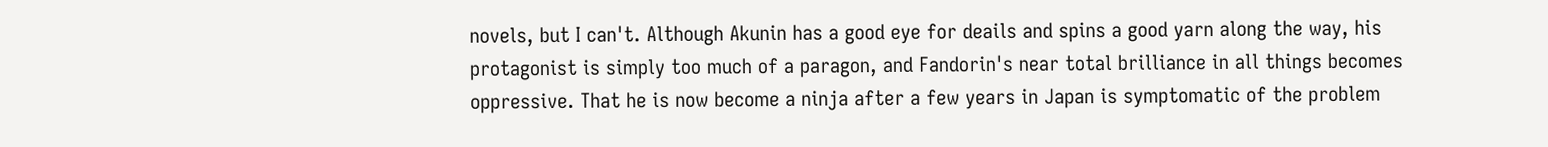novels, but I can't. Although Akunin has a good eye for deails and spins a good yarn along the way, his protagonist is simply too much of a paragon, and Fandorin's near total brilliance in all things becomes oppressive. That he is now become a ninja after a few years in Japan is symptomatic of the problem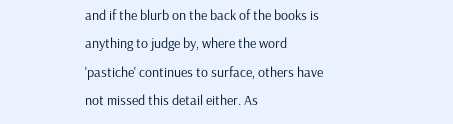and if the blurb on the back of the books is anything to judge by, where the word 'pastiche' continues to surface, others have not missed this detail either. As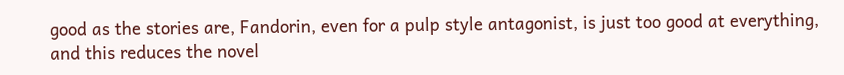good as the stories are, Fandorin, even for a pulp style antagonist, is just too good at everything, and this reduces the novel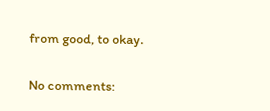from good, to okay.

No comments: